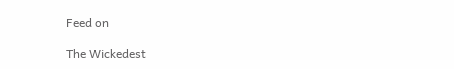Feed on

The Wickedest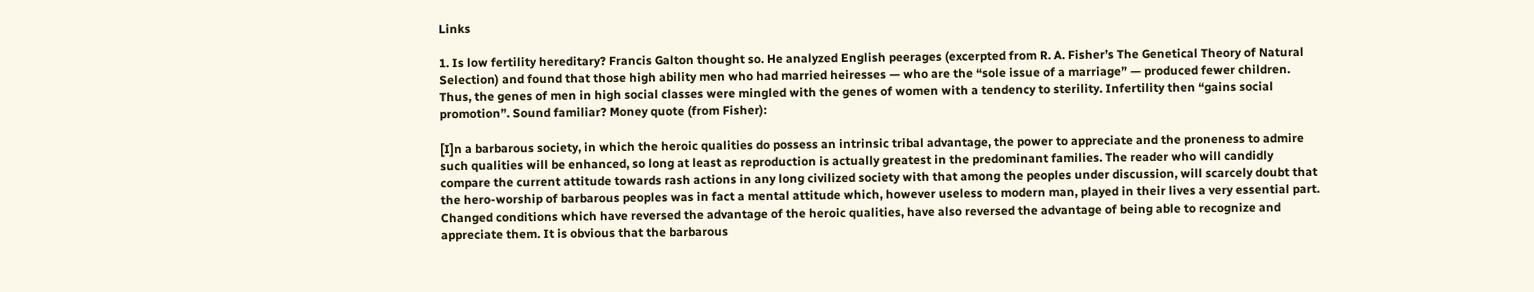Links

1. Is low fertility hereditary? Francis Galton thought so. He analyzed English peerages (excerpted from R. A. Fisher’s The Genetical Theory of Natural Selection) and found that those high ability men who had married heiresses — who are the “sole issue of a marriage” — produced fewer children. Thus, the genes of men in high social classes were mingled with the genes of women with a tendency to sterility. Infertility then “gains social promotion”. Sound familiar? Money quote (from Fisher):

[I]n a barbarous society, in which the heroic qualities do possess an intrinsic tribal advantage, the power to appreciate and the proneness to admire such qualities will be enhanced, so long at least as reproduction is actually greatest in the predominant families. The reader who will candidly compare the current attitude towards rash actions in any long civilized society with that among the peoples under discussion, will scarcely doubt that the hero-worship of barbarous peoples was in fact a mental attitude which, however useless to modern man, played in their lives a very essential part. Changed conditions which have reversed the advantage of the heroic qualities, have also reversed the advantage of being able to recognize and appreciate them. It is obvious that the barbarous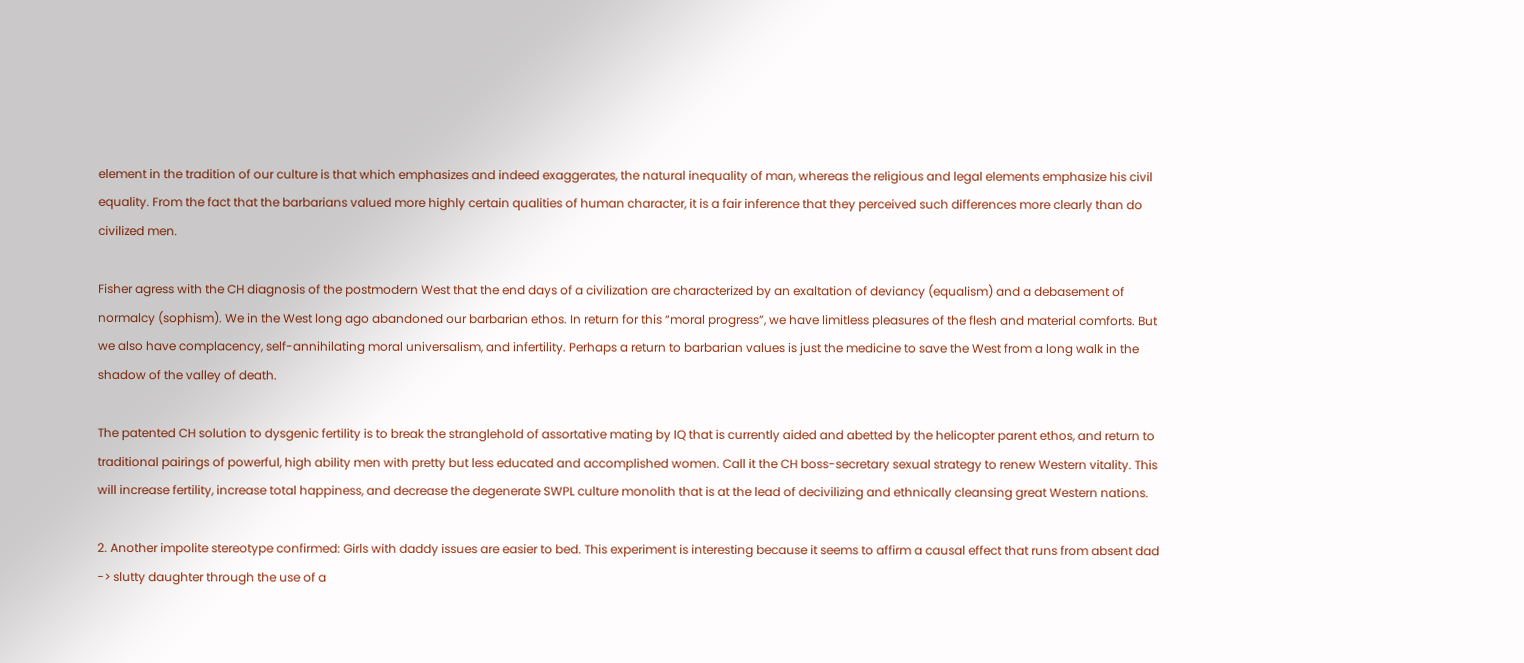element in the tradition of our culture is that which emphasizes and indeed exaggerates, the natural inequality of man, whereas the religious and legal elements emphasize his civil equality. From the fact that the barbarians valued more highly certain qualities of human character, it is a fair inference that they perceived such differences more clearly than do civilized men.

Fisher agress with the CH diagnosis of the postmodern West that the end days of a civilization are characterized by an exaltation of deviancy (equalism) and a debasement of normalcy (sophism). We in the West long ago abandoned our barbarian ethos. In return for this “moral progress”, we have limitless pleasures of the flesh and material comforts. But we also have complacency, self-annihilating moral universalism, and infertility. Perhaps a return to barbarian values is just the medicine to save the West from a long walk in the shadow of the valley of death.

The patented CH solution to dysgenic fertility is to break the stranglehold of assortative mating by IQ that is currently aided and abetted by the helicopter parent ethos, and return to traditional pairings of powerful, high ability men with pretty but less educated and accomplished women. Call it the CH boss-secretary sexual strategy to renew Western vitality. This will increase fertility, increase total happiness, and decrease the degenerate SWPL culture monolith that is at the lead of decivilizing and ethnically cleansing great Western nations.

2. Another impolite stereotype confirmed: Girls with daddy issues are easier to bed. This experiment is interesting because it seems to affirm a causal effect that runs from absent dad -> slutty daughter through the use of a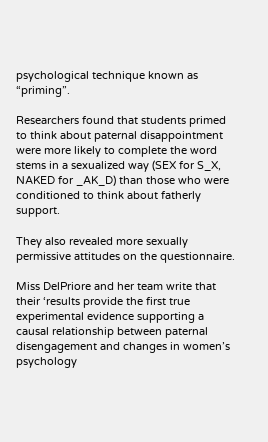psychological technique known as “priming”.

Researchers found that students primed to think about paternal disappointment were more likely to complete the word stems in a sexualized way (SEX for S_X, NAKED for _AK_D) than those who were conditioned to think about fatherly support.

They also revealed more sexually permissive attitudes on the questionnaire.

Miss DelPriore and her team write that their ‘results provide the first true experimental evidence supporting a causal relationship between paternal disengagement and changes in women’s psychology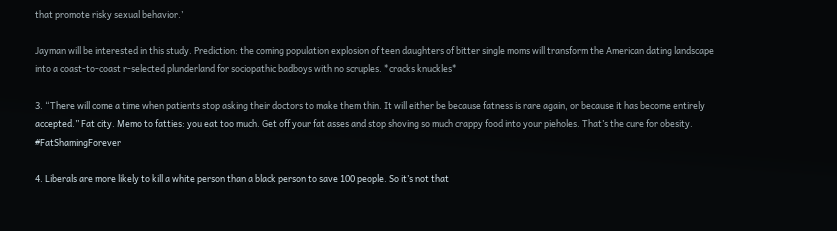that promote risky sexual behavior.’

Jayman will be interested in this study. Prediction: the coming population explosion of teen daughters of bitter single moms will transform the American dating landscape into a coast-to-coast r-selected plunderland for sociopathic badboys with no scruples. *cracks knuckles*

3. “There will come a time when patients stop asking their doctors to make them thin. It will either be because fatness is rare again, or because it has become entirely accepted.” Fat city. Memo to fatties: you eat too much. Get off your fat asses and stop shoving so much crappy food into your pieholes. That’s the cure for obesity. #FatShamingForever

4. Liberals are more likely to kill a white person than a black person to save 100 people. So it’s not that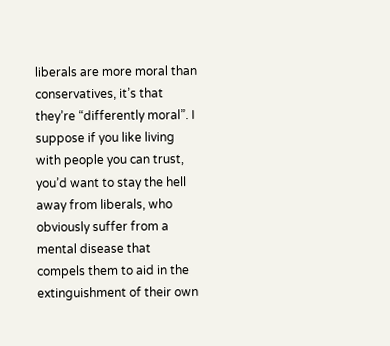liberals are more moral than conservatives, it’s that they’re “differently moral”. I suppose if you like living with people you can trust, you’d want to stay the hell away from liberals, who obviously suffer from a mental disease that compels them to aid in the extinguishment of their own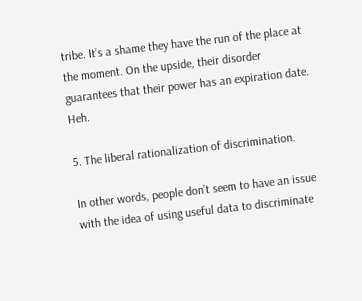tribe. It’s a shame they have the run of the place at the moment. On the upside, their disorder guarantees that their power has an expiration date. Heh.

5. The liberal rationalization of discrimination.

In other words, people don’t seem to have an issue with the idea of using useful data to discriminate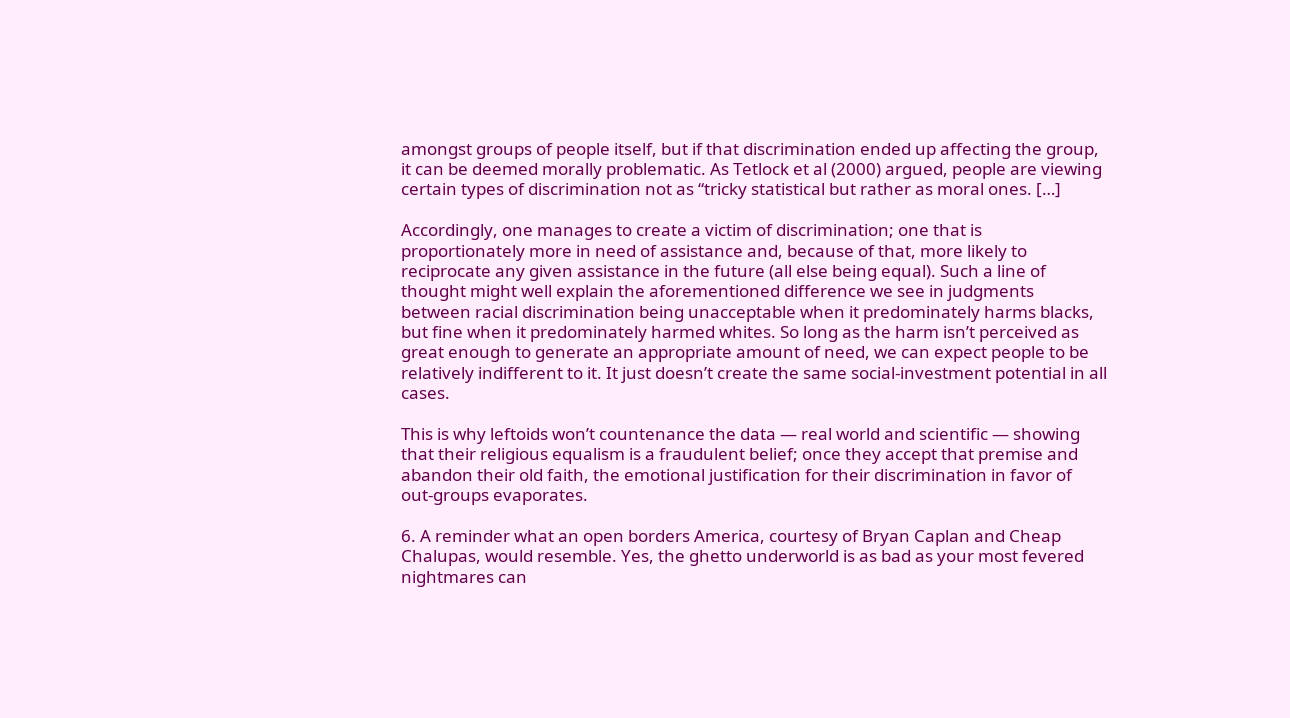amongst groups of people itself, but if that discrimination ended up affecting the group, it can be deemed morally problematic. As Tetlock et al (2000) argued, people are viewing certain types of discrimination not as “tricky statistical but rather as moral ones. […]

Accordingly, one manages to create a victim of discrimination; one that is proportionately more in need of assistance and, because of that, more likely to reciprocate any given assistance in the future (all else being equal). Such a line of thought might well explain the aforementioned difference we see in judgments between racial discrimination being unacceptable when it predominately harms blacks, but fine when it predominately harmed whites. So long as the harm isn’t perceived as great enough to generate an appropriate amount of need, we can expect people to be relatively indifferent to it. It just doesn’t create the same social-investment potential in all cases.

This is why leftoids won’t countenance the data — real world and scientific — showing that their religious equalism is a fraudulent belief; once they accept that premise and abandon their old faith, the emotional justification for their discrimination in favor of out-groups evaporates.

6. A reminder what an open borders America, courtesy of Bryan Caplan and Cheap Chalupas, would resemble. Yes, the ghetto underworld is as bad as your most fevered nightmares can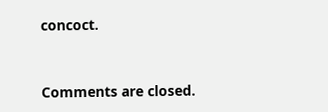concoct.


Comments are closed.